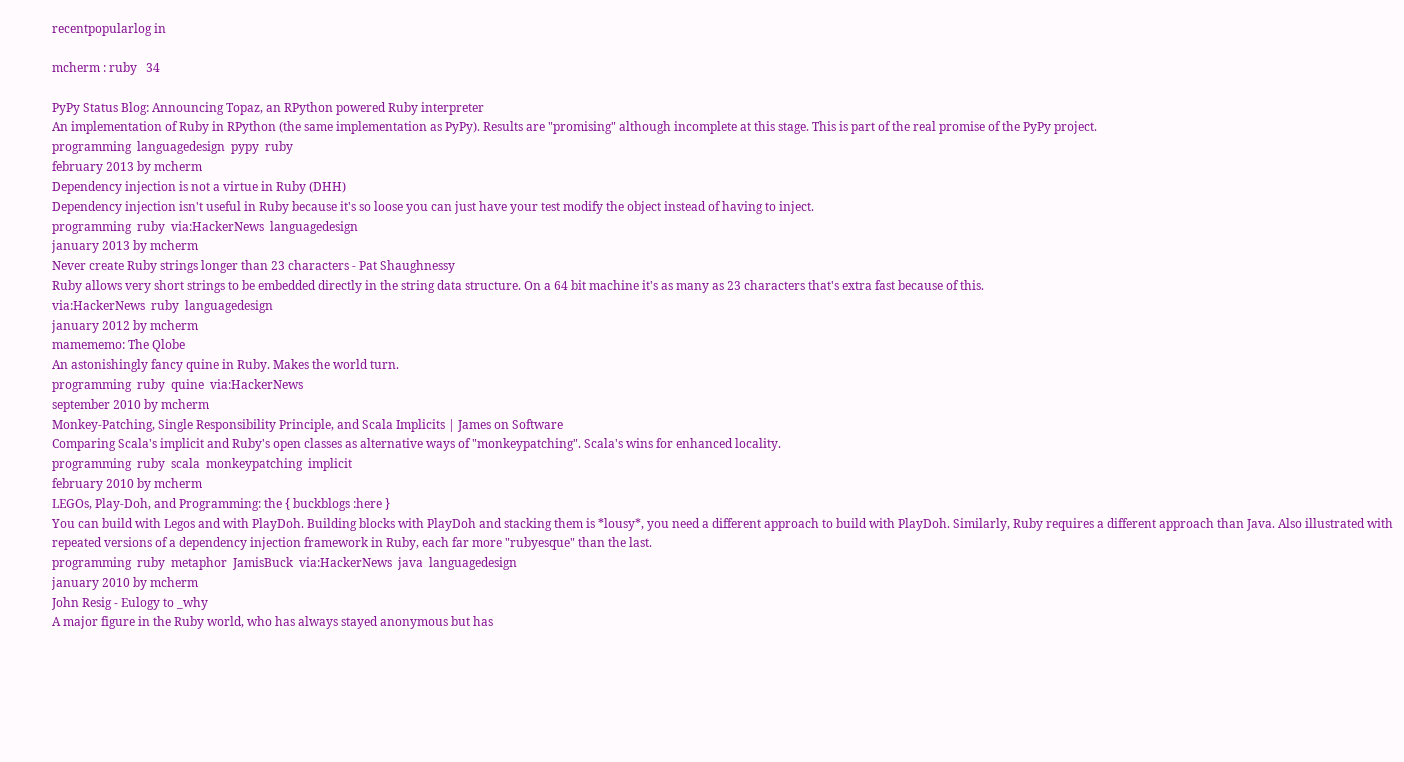recentpopularlog in

mcherm : ruby   34

PyPy Status Blog: Announcing Topaz, an RPython powered Ruby interpreter
An implementation of Ruby in RPython (the same implementation as PyPy). Results are "promising" although incomplete at this stage. This is part of the real promise of the PyPy project.
programming  languagedesign  pypy  ruby
february 2013 by mcherm
Dependency injection is not a virtue in Ruby (DHH)
Dependency injection isn't useful in Ruby because it's so loose you can just have your test modify the object instead of having to inject.
programming  ruby  via:HackerNews  languagedesign
january 2013 by mcherm
Never create Ruby strings longer than 23 characters - Pat Shaughnessy
Ruby allows very short strings to be embedded directly in the string data structure. On a 64 bit machine it's as many as 23 characters that's extra fast because of this.
via:HackerNews  ruby  languagedesign
january 2012 by mcherm
mamememo: The Qlobe
An astonishingly fancy quine in Ruby. Makes the world turn.
programming  ruby  quine  via:HackerNews
september 2010 by mcherm
Monkey-Patching, Single Responsibility Principle, and Scala Implicits | James on Software
Comparing Scala's implicit and Ruby's open classes as alternative ways of "monkeypatching". Scala's wins for enhanced locality.
programming  ruby  scala  monkeypatching  implicit
february 2010 by mcherm
LEGOs, Play-Doh, and Programming: the { buckblogs :here }
You can build with Legos and with PlayDoh. Building blocks with PlayDoh and stacking them is *lousy*, you need a different approach to build with PlayDoh. Similarly, Ruby requires a different approach than Java. Also illustrated with repeated versions of a dependency injection framework in Ruby, each far more "rubyesque" than the last.
programming  ruby  metaphor  JamisBuck  via:HackerNews  java  languagedesign
january 2010 by mcherm
John Resig - Eulogy to _why
A major figure in the Ruby world, who has always stayed anonymous but has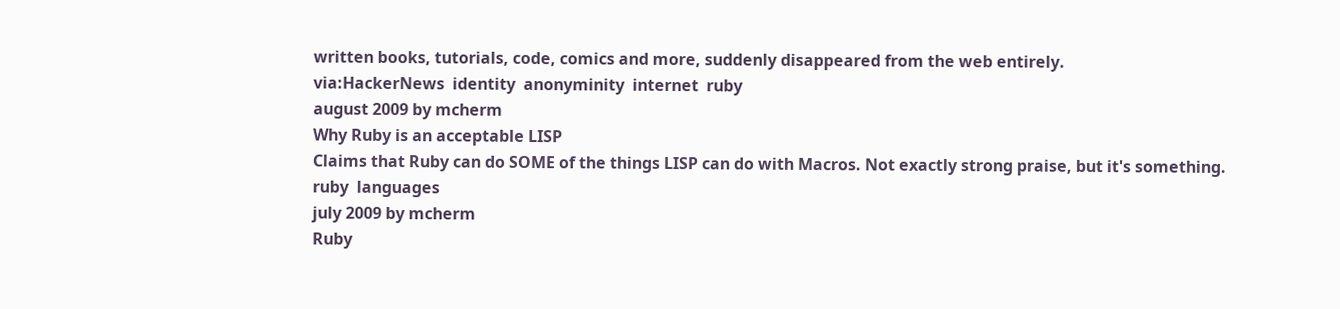written books, tutorials, code, comics and more, suddenly disappeared from the web entirely.
via:HackerNews  identity  anonyminity  internet  ruby
august 2009 by mcherm
Why Ruby is an acceptable LISP
Claims that Ruby can do SOME of the things LISP can do with Macros. Not exactly strong praise, but it's something.
ruby  languages
july 2009 by mcherm
Ruby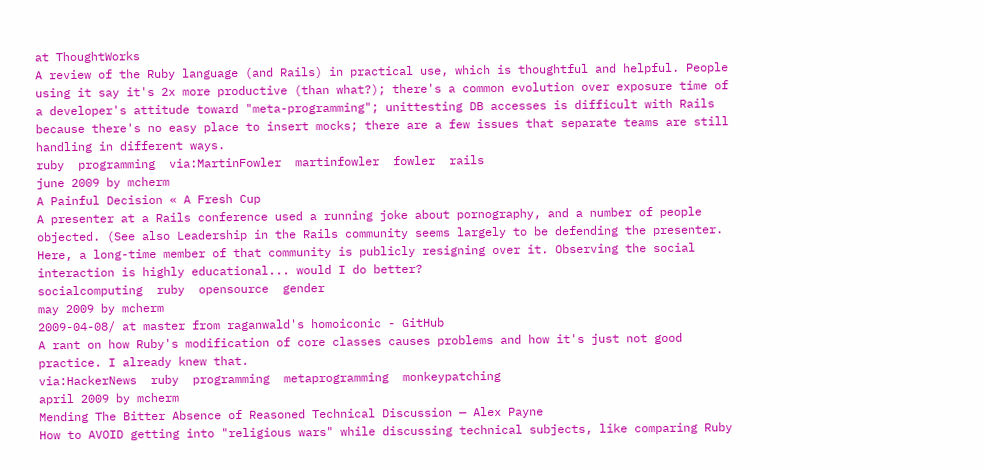at ThoughtWorks
A review of the Ruby language (and Rails) in practical use, which is thoughtful and helpful. People using it say it's 2x more productive (than what?); there's a common evolution over exposure time of a developer's attitude toward "meta-programming"; unittesting DB accesses is difficult with Rails because there's no easy place to insert mocks; there are a few issues that separate teams are still handling in different ways.
ruby  programming  via:MartinFowler  martinfowler  fowler  rails
june 2009 by mcherm
A Painful Decision « A Fresh Cup
A presenter at a Rails conference used a running joke about pornography, and a number of people objected. (See also Leadership in the Rails community seems largely to be defending the presenter. Here, a long-time member of that community is publicly resigning over it. Observing the social interaction is highly educational... would I do better?
socialcomputing  ruby  opensource  gender
may 2009 by mcherm
2009-04-08/ at master from raganwald's homoiconic - GitHub
A rant on how Ruby's modification of core classes causes problems and how it's just not good practice. I already knew that.
via:HackerNews  ruby  programming  metaprogramming  monkeypatching
april 2009 by mcherm
Mending The Bitter Absence of Reasoned Technical Discussion — Alex Payne
How to AVOID getting into "religious wars" while discussing technical subjects, like comparing Ruby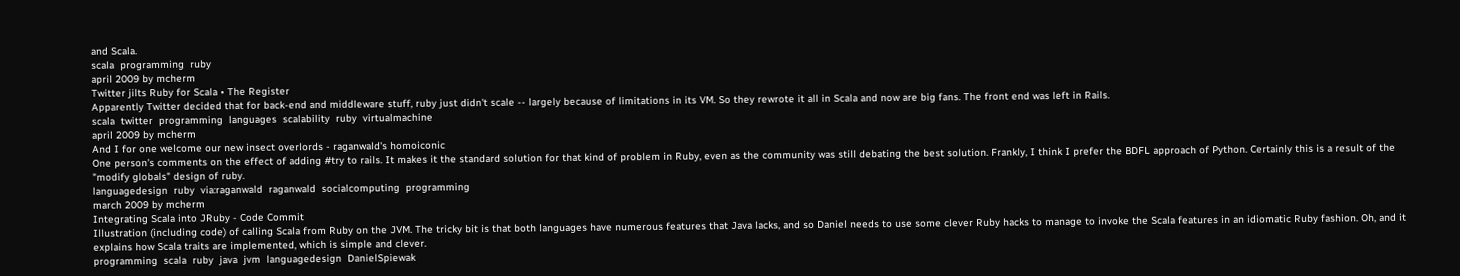and Scala.
scala  programming  ruby
april 2009 by mcherm
Twitter jilts Ruby for Scala • The Register
Apparently Twitter decided that for back-end and middleware stuff, ruby just didn't scale -- largely because of limitations in its VM. So they rewrote it all in Scala and now are big fans. The front end was left in Rails.
scala  twitter  programming  languages  scalability  ruby  virtualmachine
april 2009 by mcherm
And I for one welcome our new insect overlords - raganwald's homoiconic
One person's comments on the effect of adding #try to rails. It makes it the standard solution for that kind of problem in Ruby, even as the community was still debating the best solution. Frankly, I think I prefer the BDFL approach of Python. Certainly this is a result of the "modify globals" design of ruby.
languagedesign  ruby  via:raganwald  raganwald  socialcomputing  programming
march 2009 by mcherm
Integrating Scala into JRuby - Code Commit
Illustration (including code) of calling Scala from Ruby on the JVM. The tricky bit is that both languages have numerous features that Java lacks, and so Daniel needs to use some clever Ruby hacks to manage to invoke the Scala features in an idiomatic Ruby fashion. Oh, and it explains how Scala traits are implemented, which is simple and clever.
programming  scala  ruby  java  jvm  languagedesign  DanielSpiewak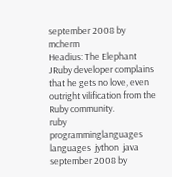september 2008 by mcherm
Headius: The Elephant
JRuby developer complains that he gets no love, even outright vilification from the Ruby community.
ruby  programminglanguages  languages  jython  java
september 2008 by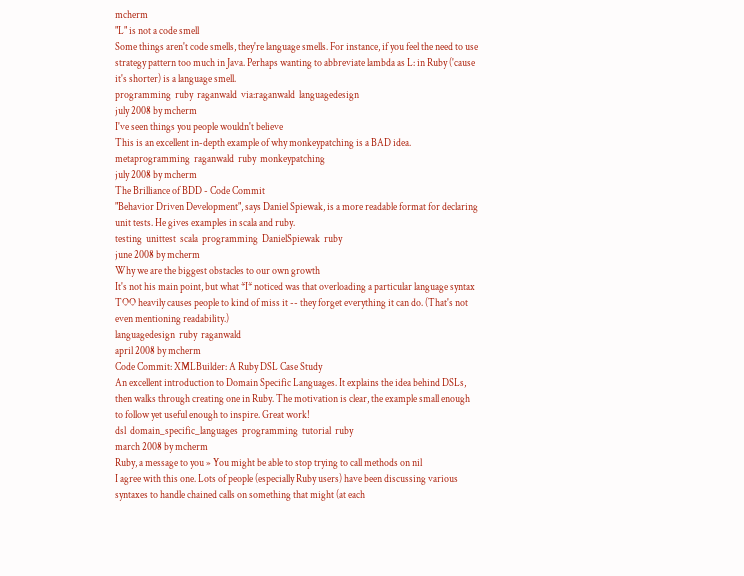mcherm
"L" is not a code smell
Some things aren't code smells, they're language smells. For instance, if you feel the need to use strategy pattern too much in Java. Perhaps wanting to abbreviate lambda as L: in Ruby ('cause it's shorter) is a language smell.
programming  ruby  raganwald  via:raganwald  languagedesign
july 2008 by mcherm
I've seen things you people wouldn't believe
This is an excellent in-depth example of why monkeypatching is a BAD idea.
metaprogramming  raganwald  ruby  monkeypatching
july 2008 by mcherm
The Brilliance of BDD - Code Commit
"Behavior Driven Development", says Daniel Spiewak, is a more readable format for declaring unit tests. He gives examples in scala and ruby.
testing  unittest  scala  programming  DanielSpiewak  ruby
june 2008 by mcherm
Why we are the biggest obstacles to our own growth
It's not his main point, but what *I* noticed was that overloading a particular language syntax TOO heavily causes people to kind of miss it -- they forget everything it can do. (That's not even mentioning readability.)
languagedesign  ruby  raganwald
april 2008 by mcherm
Code Commit: XMLBuilder: A Ruby DSL Case Study
An excellent introduction to Domain Specific Languages. It explains the idea behind DSLs, then walks through creating one in Ruby. The motivation is clear, the example small enough to follow yet useful enough to inspire. Great work!
dsl  domain_specific_languages  programming  tutorial  ruby
march 2008 by mcherm
Ruby, a message to you » You might be able to stop trying to call methods on nil
I agree with this one. Lots of people (especially Ruby users) have been discussing various syntaxes to handle chained calls on something that might (at each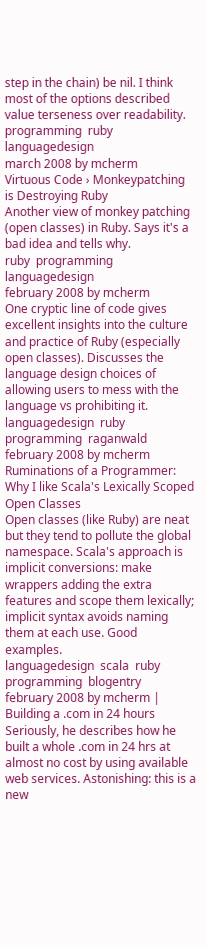step in the chain) be nil. I think most of the options described value terseness over readability.
programming  ruby  languagedesign
march 2008 by mcherm
Virtuous Code › Monkeypatching is Destroying Ruby
Another view of monkey patching (open classes) in Ruby. Says it's a bad idea and tells why.
ruby  programming  languagedesign
february 2008 by mcherm
One cryptic line of code gives excellent insights into the culture and practice of Ruby (especially open classes). Discusses the language design choices of allowing users to mess with the language vs prohibiting it.
languagedesign  ruby  programming  raganwald
february 2008 by mcherm
Ruminations of a Programmer: Why I like Scala's Lexically Scoped Open Classes
Open classes (like Ruby) are neat but they tend to pollute the global namespace. Scala's approach is implicit conversions: make wrappers adding the extra features and scope them lexically; implicit syntax avoids naming them at each use. Good examples.
languagedesign  scala  ruby  programming  blogentry
february 2008 by mcherm | Building a .com in 24 hours
Seriously, he describes how he built a whole .com in 24 hrs at almost no cost by using available web services. Astonishing: this is a new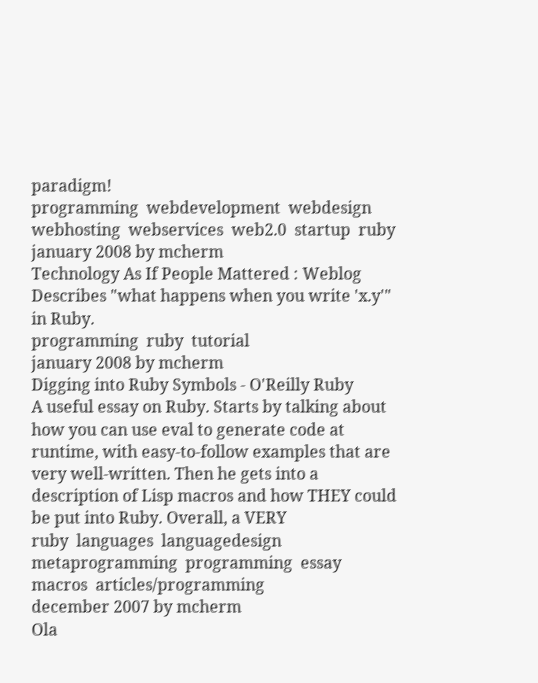paradigm!
programming  webdevelopment  webdesign  webhosting  webservices  web2.0  startup  ruby
january 2008 by mcherm
Technology As If People Mattered : Weblog
Describes "what happens when you write 'x.y'" in Ruby.
programming  ruby  tutorial
january 2008 by mcherm
Digging into Ruby Symbols - O'Reilly Ruby
A useful essay on Ruby. Starts by talking about how you can use eval to generate code at runtime, with easy-to-follow examples that are very well-written. Then he gets into a description of Lisp macros and how THEY could be put into Ruby. Overall, a VERY
ruby  languages  languagedesign  metaprogramming  programming  essay  macros  articles/programming
december 2007 by mcherm
Ola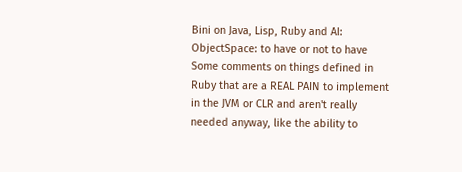Bini on Java, Lisp, Ruby and AI: ObjectSpace: to have or not to have
Some comments on things defined in Ruby that are a REAL PAIN to implement in the JVM or CLR and aren't really needed anyway, like the ability to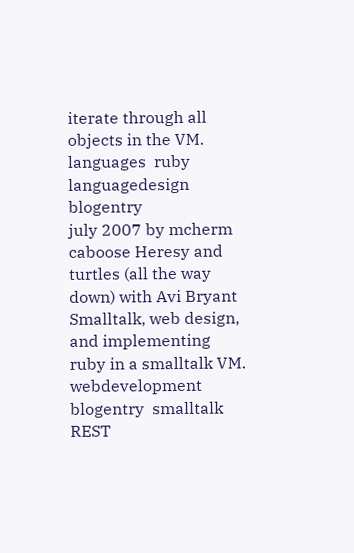iterate through all objects in the VM.
languages  ruby  languagedesign  blogentry
july 2007 by mcherm
caboose Heresy and turtles (all the way down) with Avi Bryant
Smalltalk, web design, and implementing ruby in a smalltalk VM.
webdevelopment  blogentry  smalltalk  REST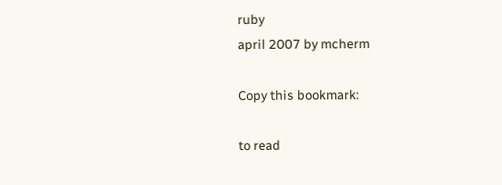ruby
april 2007 by mcherm

Copy this bookmark:

to read